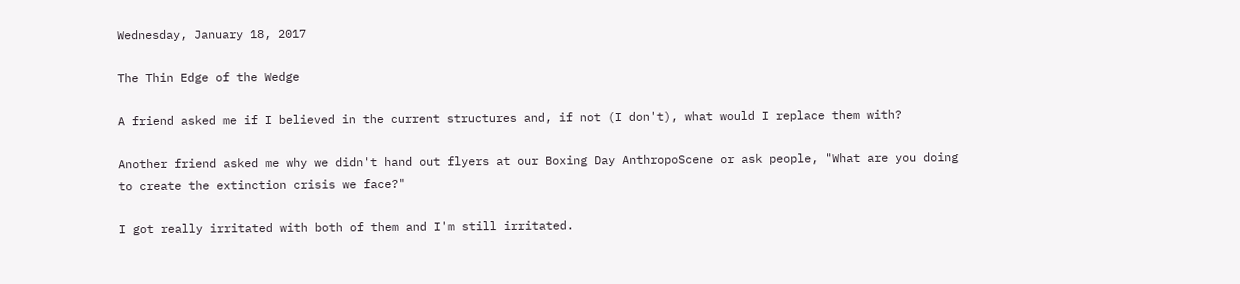Wednesday, January 18, 2017

The Thin Edge of the Wedge

A friend asked me if I believed in the current structures and, if not (I don't), what would I replace them with?

Another friend asked me why we didn't hand out flyers at our Boxing Day AnthropoScene or ask people, "What are you doing to create the extinction crisis we face?"

I got really irritated with both of them and I'm still irritated.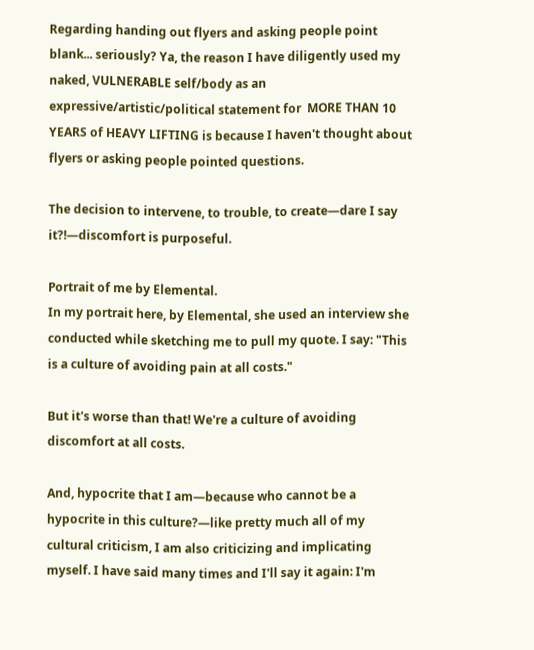Regarding handing out flyers and asking people point blank... seriously? Ya, the reason I have diligently used my naked, VULNERABLE self/body as an expressive/artistic/political statement for  MORE THAN 10 YEARS of HEAVY LIFTING is because I haven't thought about flyers or asking people pointed questions.

The decision to intervene, to trouble, to create—dare I say it?!—discomfort is purposeful.

Portrait of me by Elemental.
In my portrait here, by Elemental, she used an interview she conducted while sketching me to pull my quote. I say: "This is a culture of avoiding pain at all costs."

But it's worse than that! We're a culture of avoiding discomfort at all costs.

And, hypocrite that I am—because who cannot be a hypocrite in this culture?—like pretty much all of my cultural criticism, I am also criticizing and implicating myself. I have said many times and I'll say it again: I'm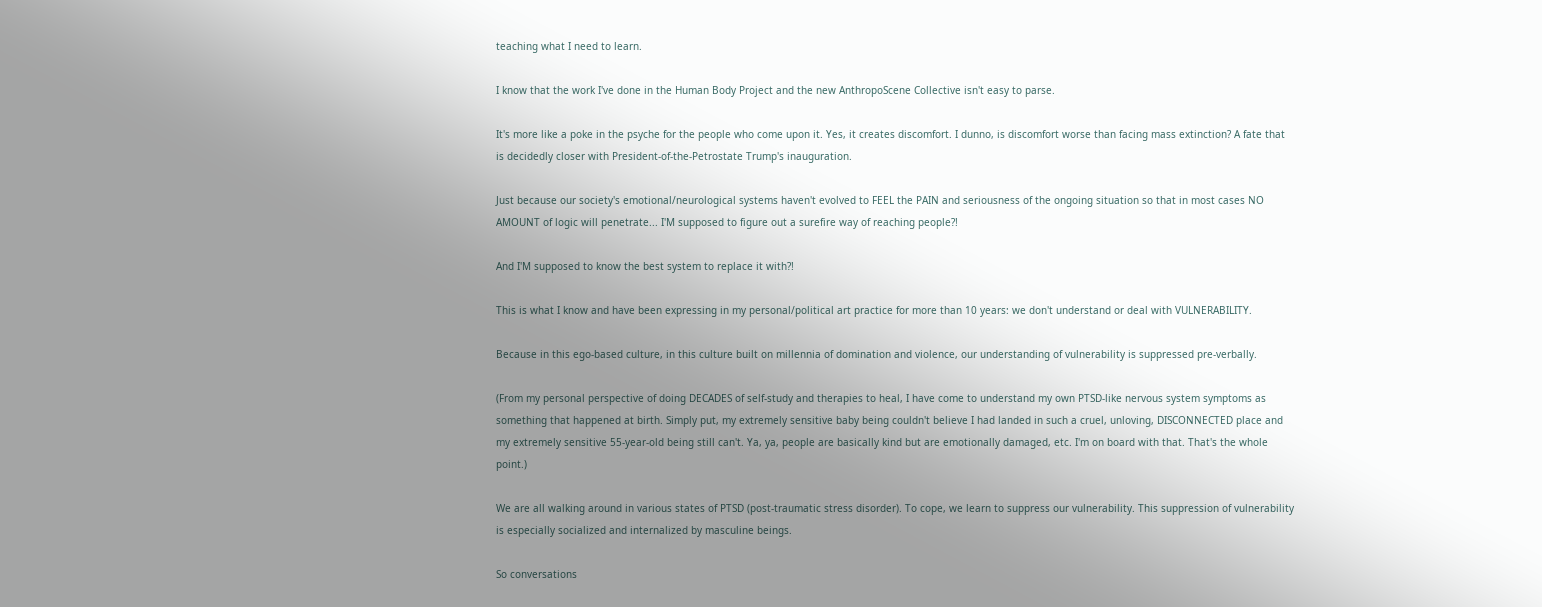teaching what I need to learn.

I know that the work I've done in the Human Body Project and the new AnthropoScene Collective isn't easy to parse.

It's more like a poke in the psyche for the people who come upon it. Yes, it creates discomfort. I dunno, is discomfort worse than facing mass extinction? A fate that is decidedly closer with President-of-the-Petrostate Trump's inauguration.

Just because our society's emotional/neurological systems haven't evolved to FEEL the PAIN and seriousness of the ongoing situation so that in most cases NO AMOUNT of logic will penetrate... I'M supposed to figure out a surefire way of reaching people?!

And I'M supposed to know the best system to replace it with?!

This is what I know and have been expressing in my personal/political art practice for more than 10 years: we don't understand or deal with VULNERABILITY.

Because in this ego-based culture, in this culture built on millennia of domination and violence, our understanding of vulnerability is suppressed pre-verbally.

(From my personal perspective of doing DECADES of self-study and therapies to heal, I have come to understand my own PTSD-like nervous system symptoms as something that happened at birth. Simply put, my extremely sensitive baby being couldn't believe I had landed in such a cruel, unloving, DISCONNECTED place and my extremely sensitive 55-year-old being still can't. Ya, ya, people are basically kind but are emotionally damaged, etc. I'm on board with that. That's the whole point.)

We are all walking around in various states of PTSD (post-traumatic stress disorder). To cope, we learn to suppress our vulnerability. This suppression of vulnerability is especially socialized and internalized by masculine beings.

So conversations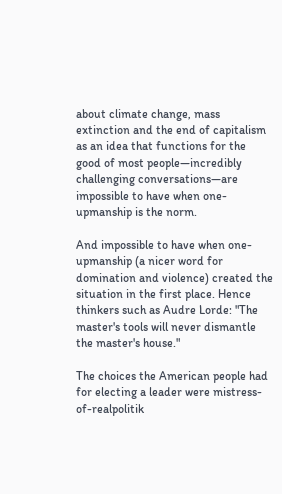about climate change, mass extinction and the end of capitalism as an idea that functions for the good of most people—incredibly challenging conversations—are impossible to have when one-upmanship is the norm.

And impossible to have when one-upmanship (a nicer word for domination and violence) created the situation in the first place. Hence thinkers such as Audre Lorde: "The master's tools will never dismantle the master's house."

The choices the American people had for electing a leader were mistress-of-realpolitik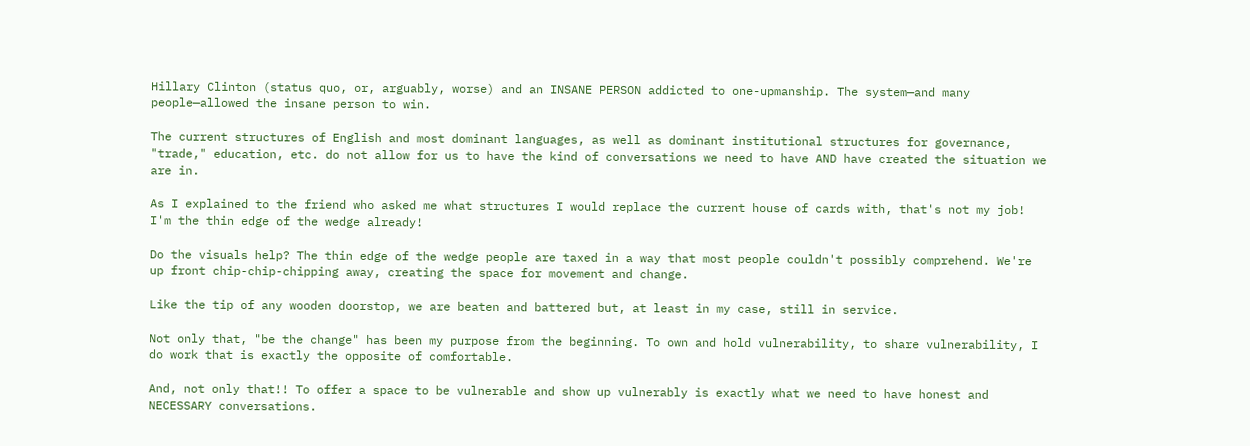Hillary Clinton (status quo, or, arguably, worse) and an INSANE PERSON addicted to one-upmanship. The system—and many people—allowed the insane person to win.

The current structures of English and most dominant languages, as well as dominant institutional structures for governance, "trade," education, etc. do not allow for us to have the kind of conversations we need to have AND have created the situation we are in.

As I explained to the friend who asked me what structures I would replace the current house of cards with, that's not my job! I'm the thin edge of the wedge already!

Do the visuals help? The thin edge of the wedge people are taxed in a way that most people couldn't possibly comprehend. We're up front chip-chip-chipping away, creating the space for movement and change.

Like the tip of any wooden doorstop, we are beaten and battered but, at least in my case, still in service.

Not only that, "be the change" has been my purpose from the beginning. To own and hold vulnerability, to share vulnerability, I do work that is exactly the opposite of comfortable.

And, not only that!! To offer a space to be vulnerable and show up vulnerably is exactly what we need to have honest and NECESSARY conversations.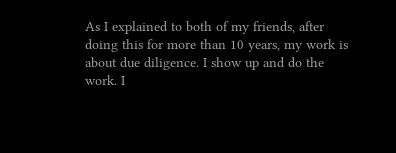As I explained to both of my friends, after doing this for more than 10 years, my work is about due diligence. I show up and do the work. I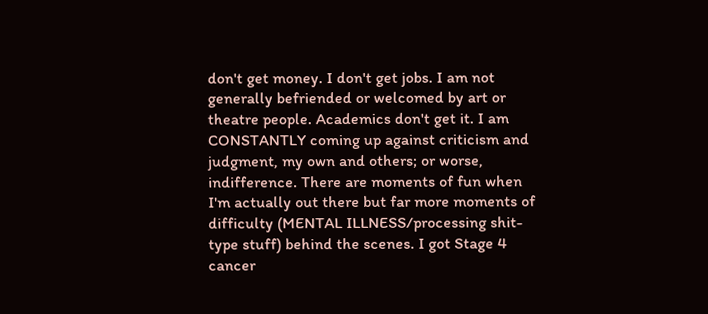don't get money. I don't get jobs. I am not generally befriended or welcomed by art or theatre people. Academics don't get it. I am CONSTANTLY coming up against criticism and judgment, my own and others; or worse, indifference. There are moments of fun when I'm actually out there but far more moments of difficulty (MENTAL ILLNESS/processing shit-type stuff) behind the scenes. I got Stage 4 cancer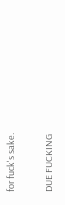for fuck's sake.

DUE FUCKING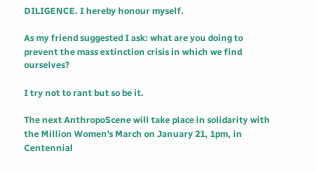DILIGENCE. I hereby honour myself.

As my friend suggested I ask: what are you doing to prevent the mass extinction crisis in which we find ourselves?

I try not to rant but so be it.

The next AnthropoScene will take place in solidarity with the Million Women's March on January 21, 1pm, in Centennial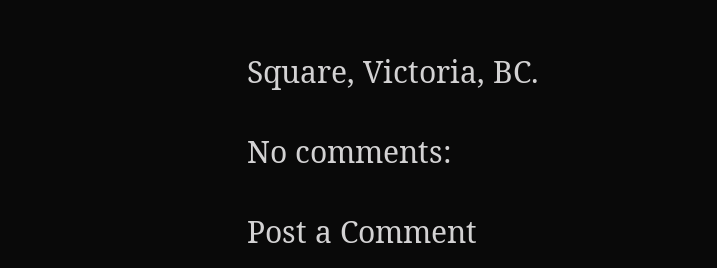Square, Victoria, BC.

No comments:

Post a Comment